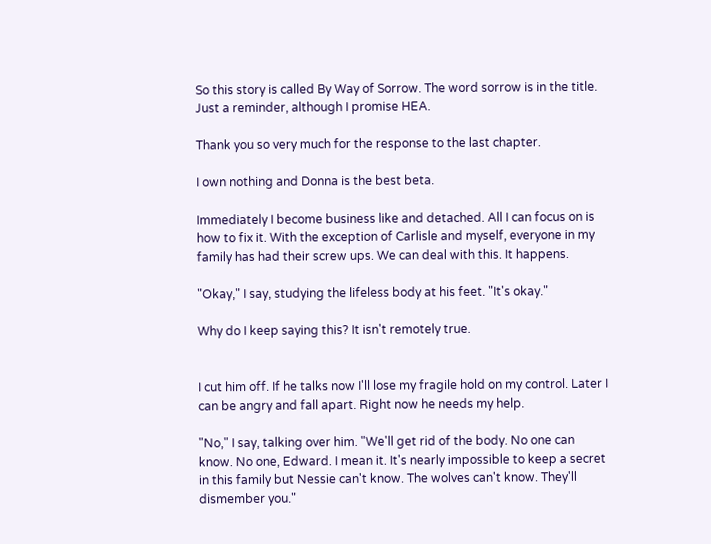So this story is called By Way of Sorrow. The word sorrow is in the title. Just a reminder, although I promise HEA.

Thank you so very much for the response to the last chapter.

I own nothing and Donna is the best beta.

Immediately I become business like and detached. All I can focus on is how to fix it. With the exception of Carlisle and myself, everyone in my family has had their screw ups. We can deal with this. It happens.

"Okay," I say, studying the lifeless body at his feet. "It's okay."

Why do I keep saying this? It isn't remotely true.


I cut him off. If he talks now I'll lose my fragile hold on my control. Later I can be angry and fall apart. Right now he needs my help.

"No," I say, talking over him. "We'll get rid of the body. No one can know. No one, Edward. I mean it. It's nearly impossible to keep a secret in this family but Nessie can't know. The wolves can't know. They'll dismember you."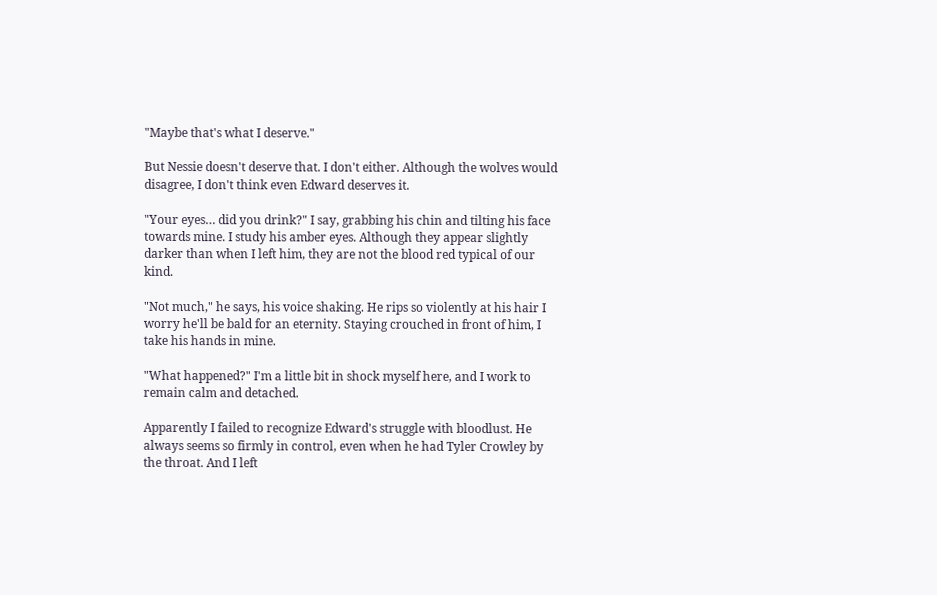"Maybe that's what I deserve."

But Nessie doesn't deserve that. I don't either. Although the wolves would disagree, I don't think even Edward deserves it.

"Your eyes… did you drink?" I say, grabbing his chin and tilting his face towards mine. I study his amber eyes. Although they appear slightly darker than when I left him, they are not the blood red typical of our kind.

"Not much," he says, his voice shaking. He rips so violently at his hair I worry he'll be bald for an eternity. Staying crouched in front of him, I take his hands in mine.

"What happened?" I'm a little bit in shock myself here, and I work to remain calm and detached.

Apparently I failed to recognize Edward's struggle with bloodlust. He always seems so firmly in control, even when he had Tyler Crowley by the throat. And I left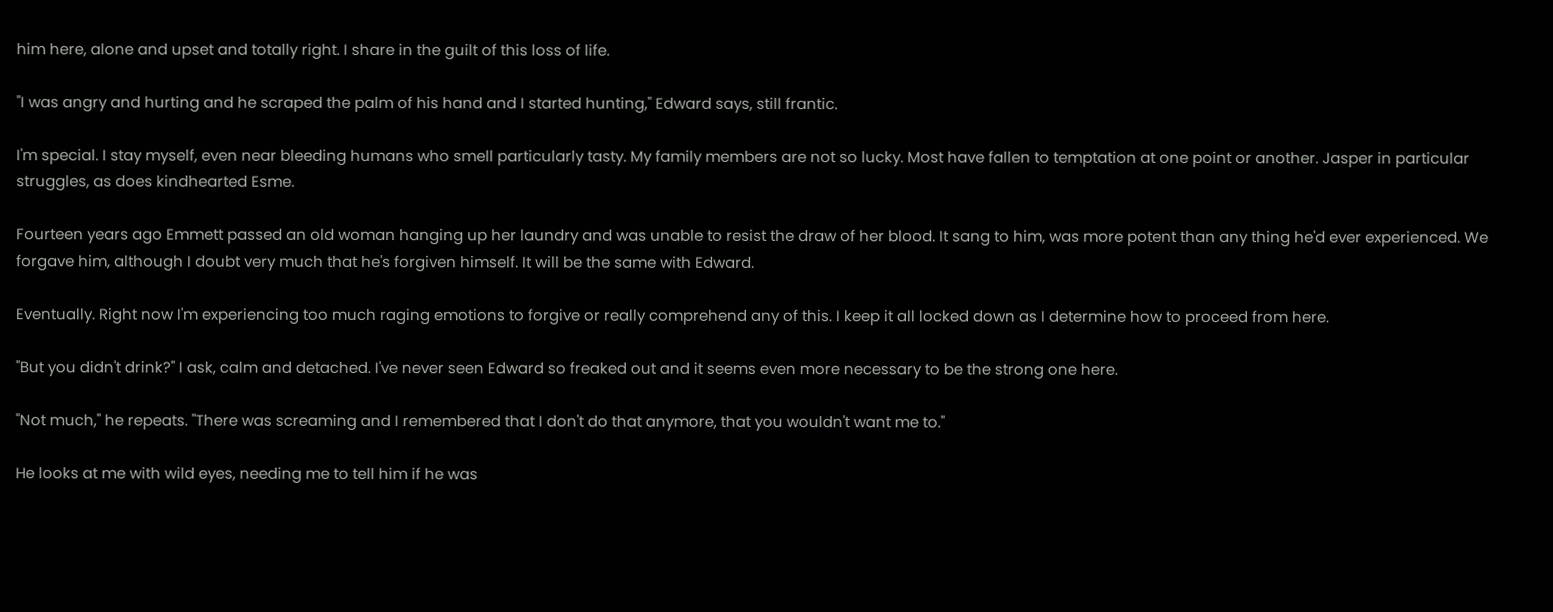him here, alone and upset and totally right. I share in the guilt of this loss of life.

"I was angry and hurting and he scraped the palm of his hand and I started hunting," Edward says, still frantic.

I'm special. I stay myself, even near bleeding humans who smell particularly tasty. My family members are not so lucky. Most have fallen to temptation at one point or another. Jasper in particular struggles, as does kindhearted Esme.

Fourteen years ago Emmett passed an old woman hanging up her laundry and was unable to resist the draw of her blood. It sang to him, was more potent than any thing he'd ever experienced. We forgave him, although I doubt very much that he's forgiven himself. It will be the same with Edward.

Eventually. Right now I'm experiencing too much raging emotions to forgive or really comprehend any of this. I keep it all locked down as I determine how to proceed from here.

"But you didn't drink?" I ask, calm and detached. I've never seen Edward so freaked out and it seems even more necessary to be the strong one here.

"Not much," he repeats. "There was screaming and I remembered that I don't do that anymore, that you wouldn't want me to."

He looks at me with wild eyes, needing me to tell him if he was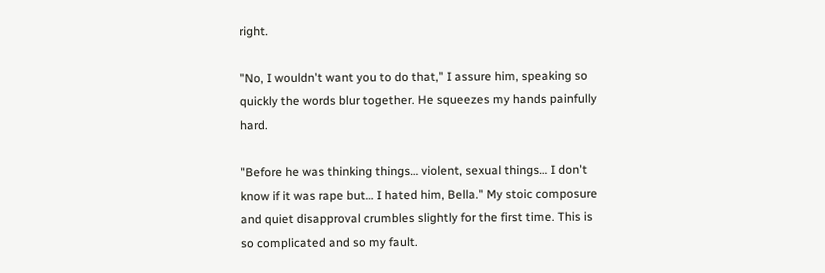right.

"No, I wouldn't want you to do that," I assure him, speaking so quickly the words blur together. He squeezes my hands painfully hard.

"Before he was thinking things… violent, sexual things… I don't know if it was rape but… I hated him, Bella." My stoic composure and quiet disapproval crumbles slightly for the first time. This is so complicated and so my fault.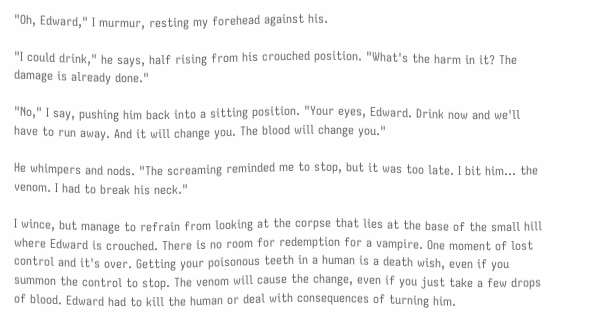"Oh, Edward," I murmur, resting my forehead against his.

"I could drink," he says, half rising from his crouched position. "What's the harm in it? The damage is already done."

"No," I say, pushing him back into a sitting position. "Your eyes, Edward. Drink now and we'll have to run away. And it will change you. The blood will change you."

He whimpers and nods. "The screaming reminded me to stop, but it was too late. I bit him... the venom. I had to break his neck."

I wince, but manage to refrain from looking at the corpse that lies at the base of the small hill where Edward is crouched. There is no room for redemption for a vampire. One moment of lost control and it's over. Getting your poisonous teeth in a human is a death wish, even if you summon the control to stop. The venom will cause the change, even if you just take a few drops of blood. Edward had to kill the human or deal with consequences of turning him.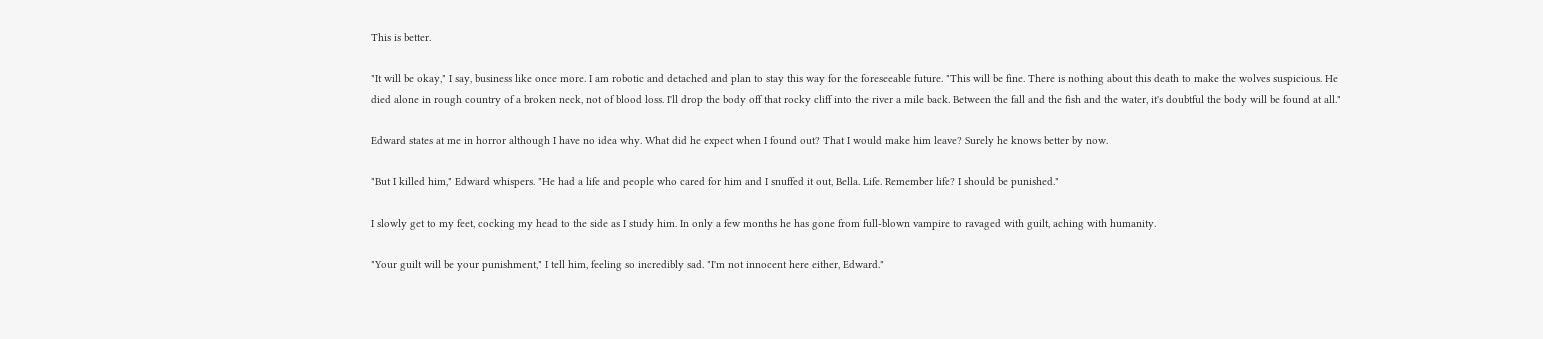This is better.

"It will be okay," I say, business like once more. I am robotic and detached and plan to stay this way for the foreseeable future. "This will be fine. There is nothing about this death to make the wolves suspicious. He died alone in rough country of a broken neck, not of blood loss. I'll drop the body off that rocky cliff into the river a mile back. Between the fall and the fish and the water, it's doubtful the body will be found at all."

Edward states at me in horror although I have no idea why. What did he expect when I found out? That I would make him leave? Surely he knows better by now.

"But I killed him," Edward whispers. "He had a life and people who cared for him and I snuffed it out, Bella. Life. Remember life? I should be punished."

I slowly get to my feet, cocking my head to the side as I study him. In only a few months he has gone from full-blown vampire to ravaged with guilt, aching with humanity.

"Your guilt will be your punishment," I tell him, feeling so incredibly sad. "I'm not innocent here either, Edward."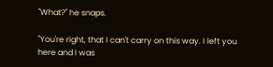"What?" he snaps.

"You're right, that I can't carry on this way. I left you here and I was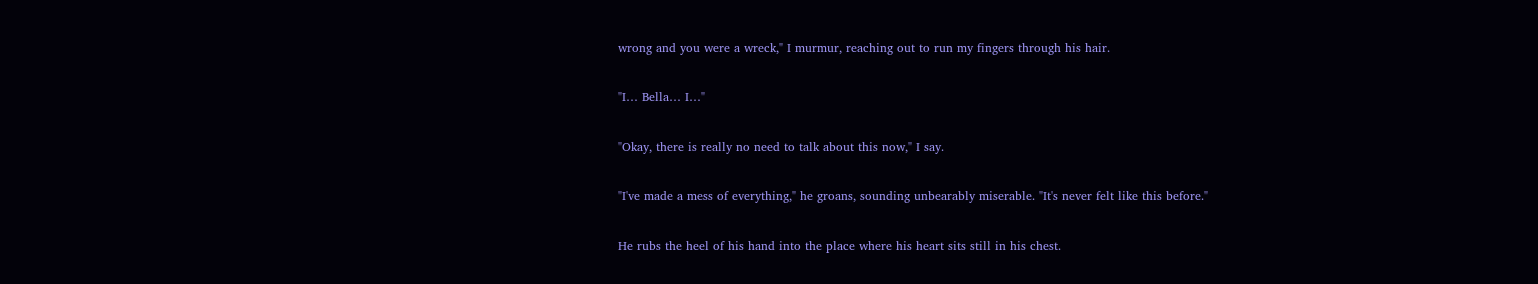wrong and you were a wreck," I murmur, reaching out to run my fingers through his hair.

"I… Bella… I…"

"Okay, there is really no need to talk about this now," I say.

"I've made a mess of everything," he groans, sounding unbearably miserable. "It's never felt like this before."

He rubs the heel of his hand into the place where his heart sits still in his chest.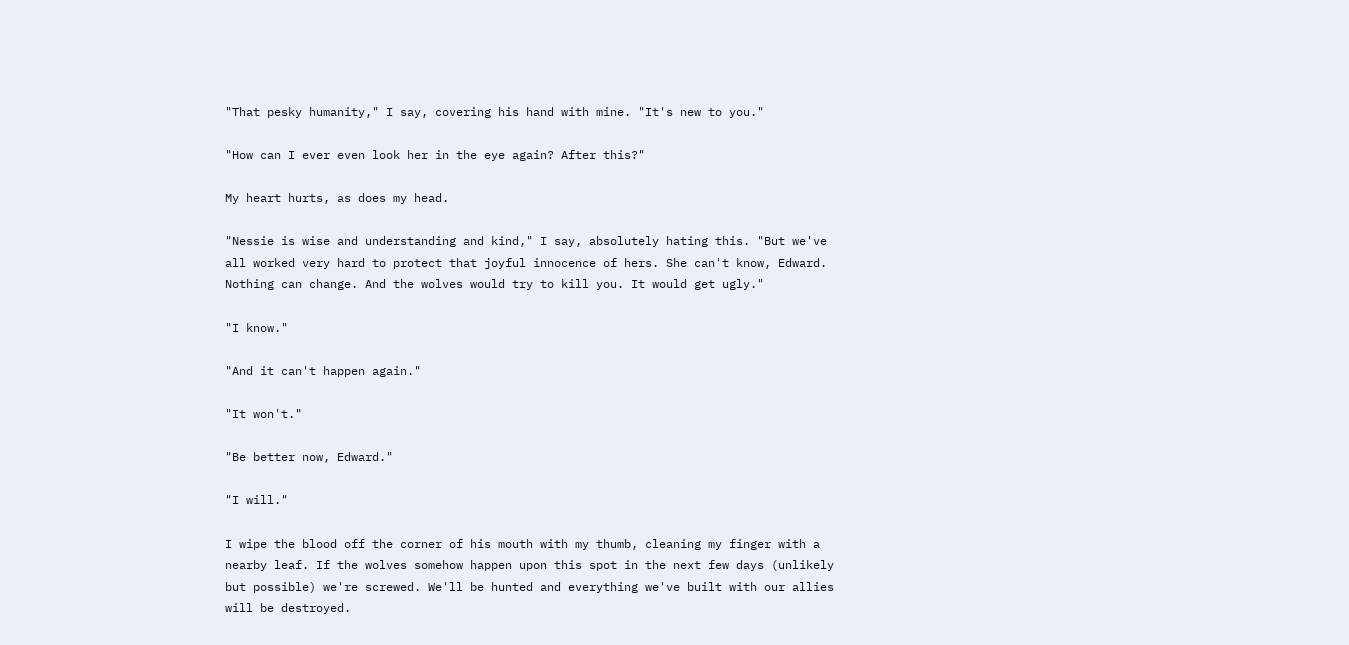"That pesky humanity," I say, covering his hand with mine. "It's new to you."

"How can I ever even look her in the eye again? After this?"

My heart hurts, as does my head.

"Nessie is wise and understanding and kind," I say, absolutely hating this. "But we've all worked very hard to protect that joyful innocence of hers. She can't know, Edward. Nothing can change. And the wolves would try to kill you. It would get ugly."

"I know."

"And it can't happen again."

"It won't."

"Be better now, Edward."

"I will."

I wipe the blood off the corner of his mouth with my thumb, cleaning my finger with a nearby leaf. If the wolves somehow happen upon this spot in the next few days (unlikely but possible) we're screwed. We'll be hunted and everything we've built with our allies will be destroyed.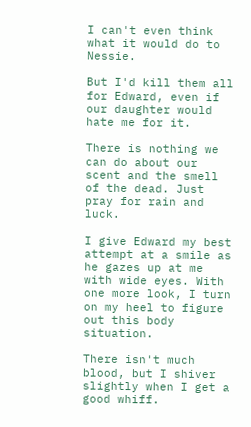I can't even think what it would do to Nessie.

But I'd kill them all for Edward, even if our daughter would hate me for it.

There is nothing we can do about our scent and the smell of the dead. Just pray for rain and luck.

I give Edward my best attempt at a smile as he gazes up at me with wide eyes. With one more look, I turn on my heel to figure out this body situation.

There isn't much blood, but I shiver slightly when I get a good whiff.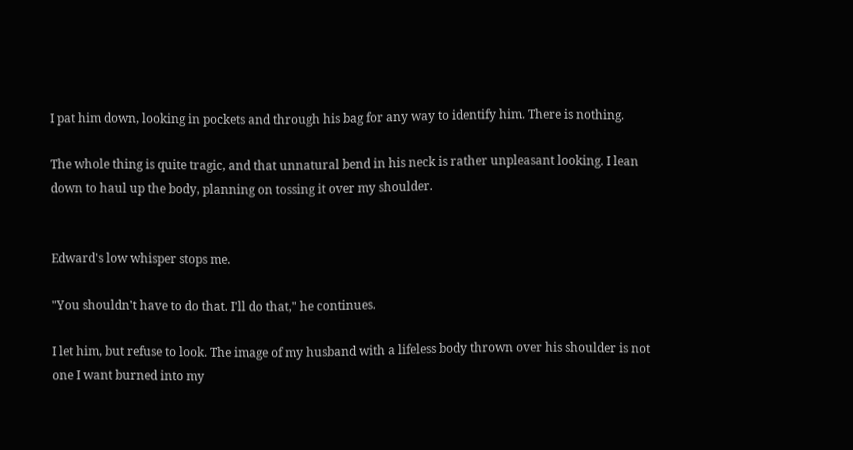I pat him down, looking in pockets and through his bag for any way to identify him. There is nothing.

The whole thing is quite tragic, and that unnatural bend in his neck is rather unpleasant looking. I lean down to haul up the body, planning on tossing it over my shoulder.


Edward's low whisper stops me.

"You shouldn't have to do that. I'll do that," he continues.

I let him, but refuse to look. The image of my husband with a lifeless body thrown over his shoulder is not one I want burned into my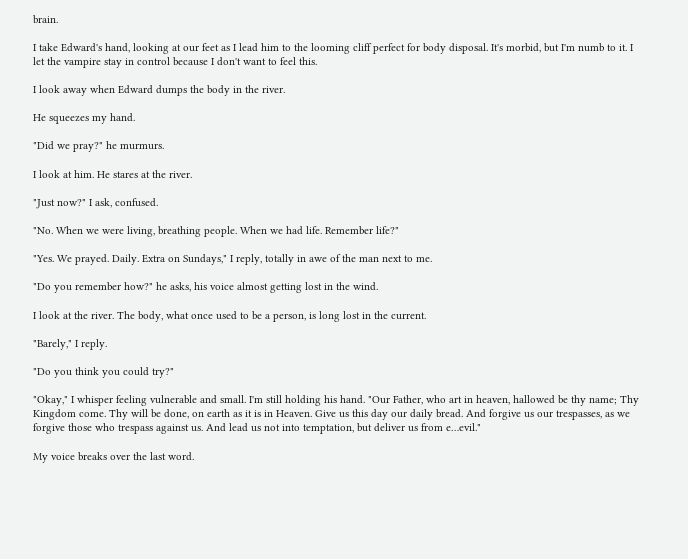brain.

I take Edward's hand, looking at our feet as I lead him to the looming cliff perfect for body disposal. It's morbid, but I'm numb to it. I let the vampire stay in control because I don't want to feel this.

I look away when Edward dumps the body in the river.

He squeezes my hand.

"Did we pray?" he murmurs.

I look at him. He stares at the river.

"Just now?" I ask, confused.

"No. When we were living, breathing people. When we had life. Remember life?"

"Yes. We prayed. Daily. Extra on Sundays," I reply, totally in awe of the man next to me.

"Do you remember how?" he asks, his voice almost getting lost in the wind.

I look at the river. The body, what once used to be a person, is long lost in the current.

"Barely," I reply.

"Do you think you could try?"

"Okay," I whisper feeling vulnerable and small. I'm still holding his hand. "Our Father, who art in heaven, hallowed be thy name; Thy Kingdom come. Thy will be done, on earth as it is in Heaven. Give us this day our daily bread. And forgive us our trespasses, as we forgive those who trespass against us. And lead us not into temptation, but deliver us from e…evil."

My voice breaks over the last word.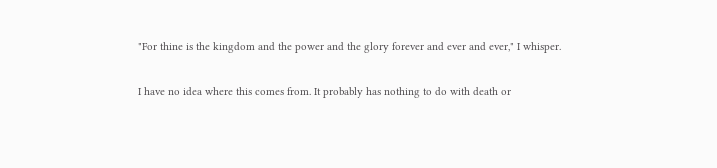"For thine is the kingdom and the power and the glory forever and ever and ever," I whisper.

I have no idea where this comes from. It probably has nothing to do with death or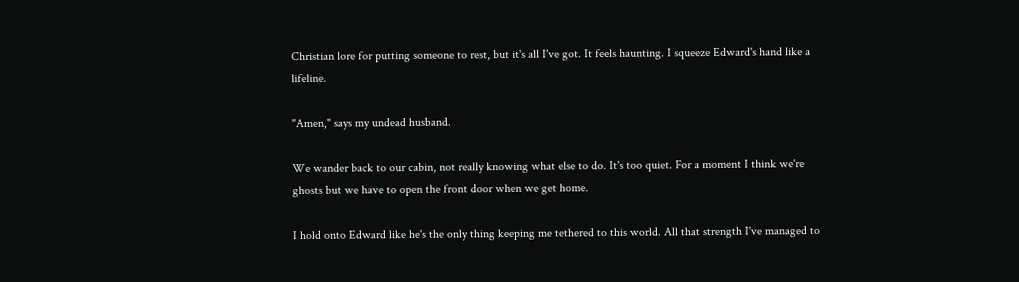Christian lore for putting someone to rest, but it's all I've got. It feels haunting. I squeeze Edward's hand like a lifeline.

"Amen," says my undead husband.

We wander back to our cabin, not really knowing what else to do. It's too quiet. For a moment I think we're ghosts but we have to open the front door when we get home.

I hold onto Edward like he's the only thing keeping me tethered to this world. All that strength I've managed to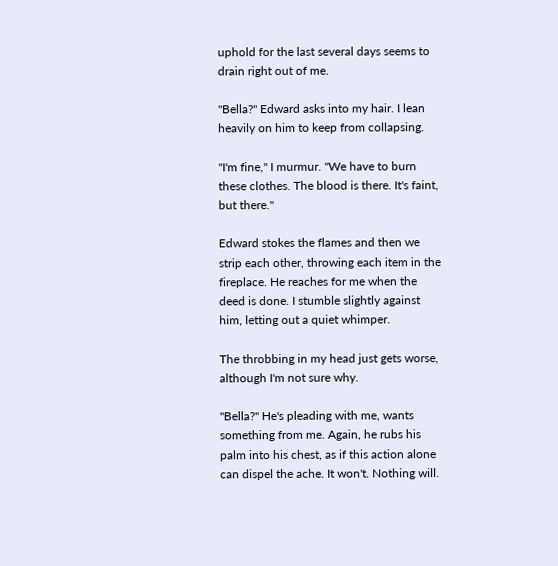uphold for the last several days seems to drain right out of me.

"Bella?" Edward asks into my hair. I lean heavily on him to keep from collapsing.

"I'm fine," I murmur. "We have to burn these clothes. The blood is there. It's faint, but there."

Edward stokes the flames and then we strip each other, throwing each item in the fireplace. He reaches for me when the deed is done. I stumble slightly against him, letting out a quiet whimper.

The throbbing in my head just gets worse, although I'm not sure why.

"Bella?" He's pleading with me, wants something from me. Again, he rubs his palm into his chest, as if this action alone can dispel the ache. It won't. Nothing will.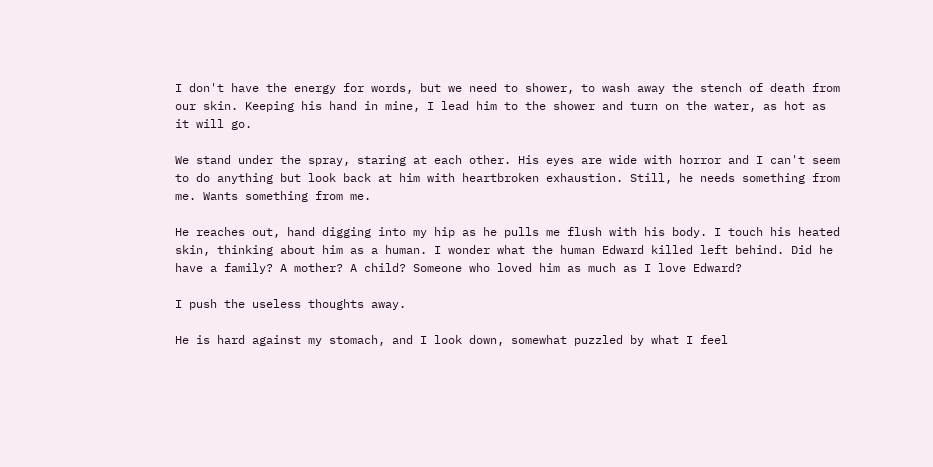I don't have the energy for words, but we need to shower, to wash away the stench of death from our skin. Keeping his hand in mine, I lead him to the shower and turn on the water, as hot as it will go.

We stand under the spray, staring at each other. His eyes are wide with horror and I can't seem to do anything but look back at him with heartbroken exhaustion. Still, he needs something from me. Wants something from me.

He reaches out, hand digging into my hip as he pulls me flush with his body. I touch his heated skin, thinking about him as a human. I wonder what the human Edward killed left behind. Did he have a family? A mother? A child? Someone who loved him as much as I love Edward?

I push the useless thoughts away.

He is hard against my stomach, and I look down, somewhat puzzled by what I feel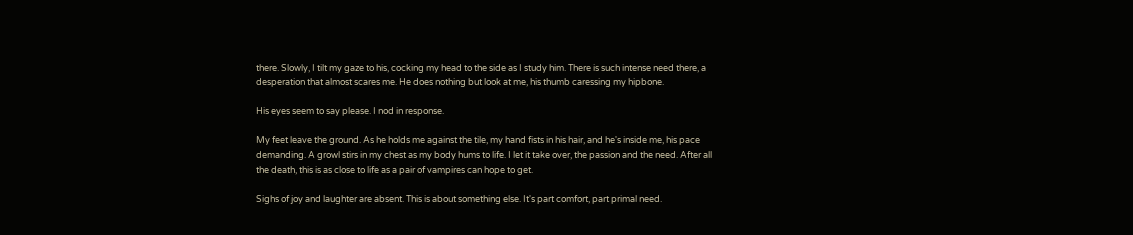there. Slowly, I tilt my gaze to his, cocking my head to the side as I study him. There is such intense need there, a desperation that almost scares me. He does nothing but look at me, his thumb caressing my hipbone.

His eyes seem to say please. I nod in response.

My feet leave the ground. As he holds me against the tile, my hand fists in his hair, and he's inside me, his pace demanding. A growl stirs in my chest as my body hums to life. I let it take over, the passion and the need. After all the death, this is as close to life as a pair of vampires can hope to get.

Sighs of joy and laughter are absent. This is about something else. It's part comfort, part primal need.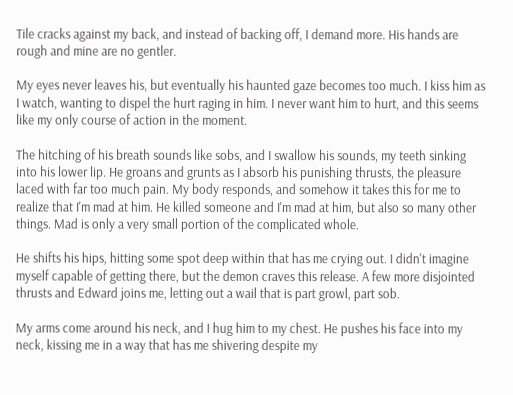Tile cracks against my back, and instead of backing off, I demand more. His hands are rough and mine are no gentler.

My eyes never leaves his, but eventually his haunted gaze becomes too much. I kiss him as I watch, wanting to dispel the hurt raging in him. I never want him to hurt, and this seems like my only course of action in the moment.

The hitching of his breath sounds like sobs, and I swallow his sounds, my teeth sinking into his lower lip. He groans and grunts as I absorb his punishing thrusts, the pleasure laced with far too much pain. My body responds, and somehow it takes this for me to realize that I'm mad at him. He killed someone and I'm mad at him, but also so many other things. Mad is only a very small portion of the complicated whole.

He shifts his hips, hitting some spot deep within that has me crying out. I didn't imagine myself capable of getting there, but the demon craves this release. A few more disjointed thrusts and Edward joins me, letting out a wail that is part growl, part sob.

My arms come around his neck, and I hug him to my chest. He pushes his face into my neck, kissing me in a way that has me shivering despite my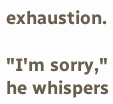exhaustion.

"I'm sorry," he whispers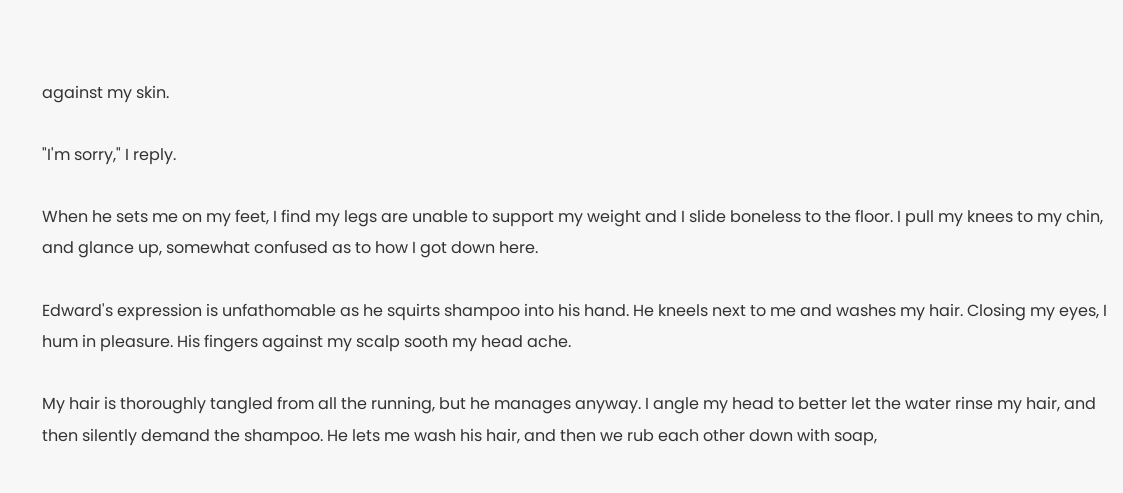against my skin.

"I'm sorry," I reply.

When he sets me on my feet, I find my legs are unable to support my weight and I slide boneless to the floor. I pull my knees to my chin, and glance up, somewhat confused as to how I got down here.

Edward's expression is unfathomable as he squirts shampoo into his hand. He kneels next to me and washes my hair. Closing my eyes, I hum in pleasure. His fingers against my scalp sooth my head ache.

My hair is thoroughly tangled from all the running, but he manages anyway. I angle my head to better let the water rinse my hair, and then silently demand the shampoo. He lets me wash his hair, and then we rub each other down with soap,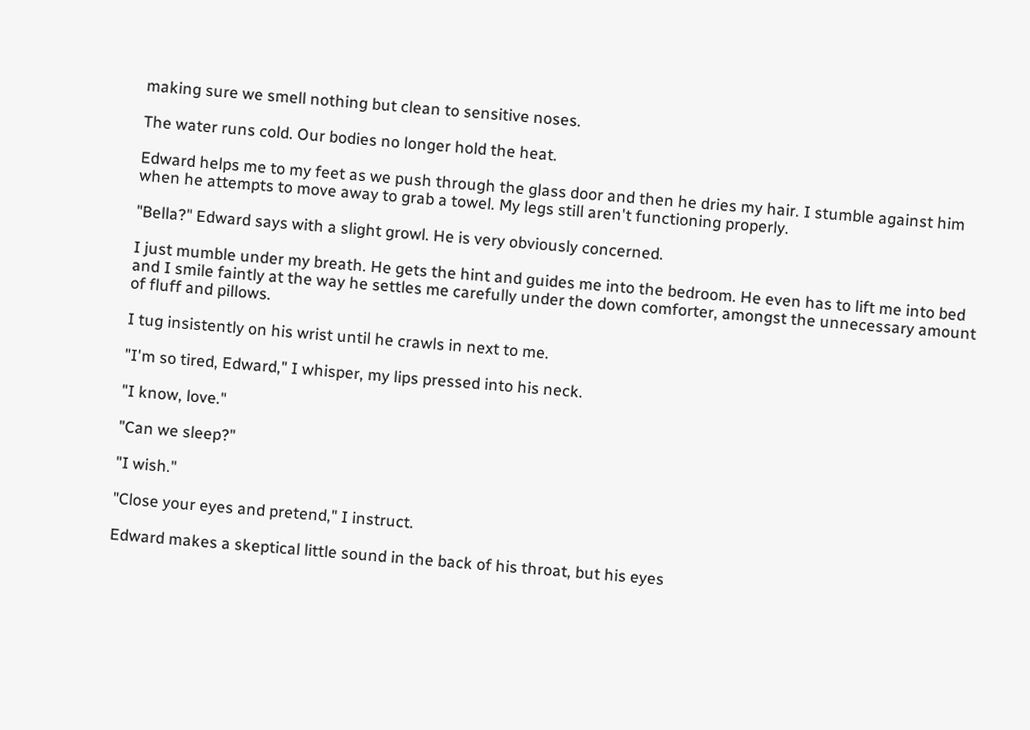making sure we smell nothing but clean to sensitive noses.

The water runs cold. Our bodies no longer hold the heat.

Edward helps me to my feet as we push through the glass door and then he dries my hair. I stumble against him when he attempts to move away to grab a towel. My legs still aren't functioning properly.

"Bella?" Edward says with a slight growl. He is very obviously concerned.

I just mumble under my breath. He gets the hint and guides me into the bedroom. He even has to lift me into bed and I smile faintly at the way he settles me carefully under the down comforter, amongst the unnecessary amount of fluff and pillows.

I tug insistently on his wrist until he crawls in next to me.

"I'm so tired, Edward," I whisper, my lips pressed into his neck.

"I know, love."

"Can we sleep?"

"I wish."

"Close your eyes and pretend," I instruct.

Edward makes a skeptical little sound in the back of his throat, but his eyes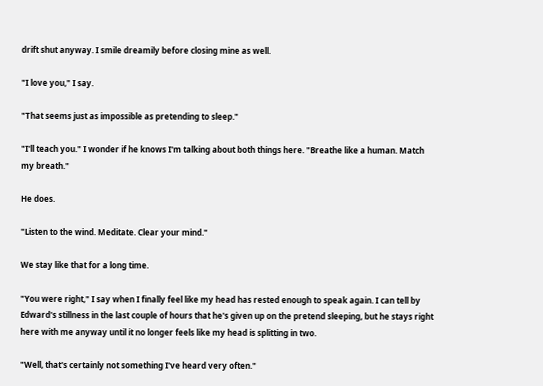drift shut anyway. I smile dreamily before closing mine as well.

"I love you," I say.

"That seems just as impossible as pretending to sleep."

"I'll teach you." I wonder if he knows I'm talking about both things here. "Breathe like a human. Match my breath."

He does.

"Listen to the wind. Meditate. Clear your mind."

We stay like that for a long time.

"You were right," I say when I finally feel like my head has rested enough to speak again. I can tell by Edward's stillness in the last couple of hours that he's given up on the pretend sleeping, but he stays right here with me anyway until it no longer feels like my head is splitting in two.

"Well, that's certainly not something I've heard very often."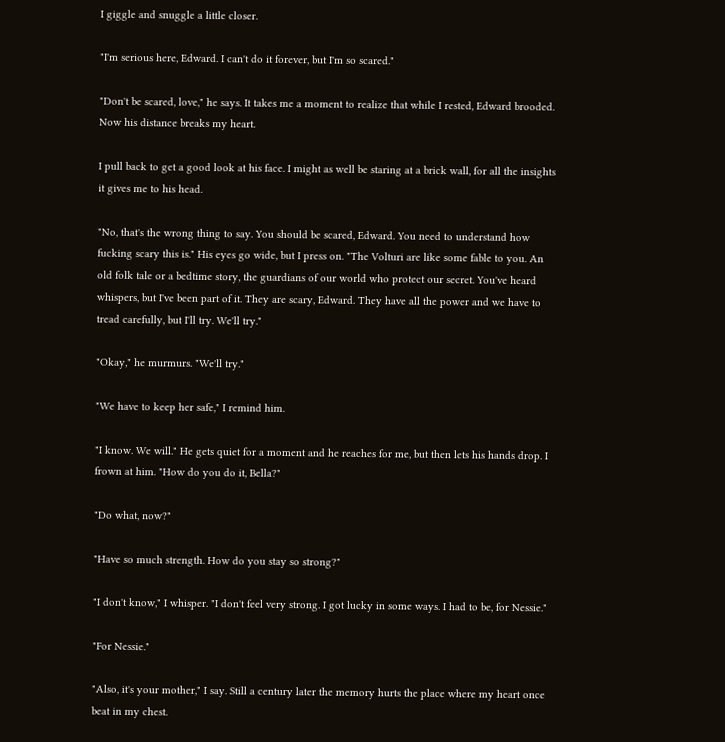I giggle and snuggle a little closer.

"I'm serious here, Edward. I can't do it forever, but I'm so scared."

"Don't be scared, love," he says. It takes me a moment to realize that while I rested, Edward brooded. Now his distance breaks my heart.

I pull back to get a good look at his face. I might as well be staring at a brick wall, for all the insights it gives me to his head.

"No, that's the wrong thing to say. You should be scared, Edward. You need to understand how fucking scary this is." His eyes go wide, but I press on. "The Volturi are like some fable to you. An old folk tale or a bedtime story, the guardians of our world who protect our secret. You've heard whispers, but I've been part of it. They are scary, Edward. They have all the power and we have to tread carefully, but I'll try. We'll try."

"Okay," he murmurs. "We'll try."

"We have to keep her safe," I remind him.

"I know. We will." He gets quiet for a moment and he reaches for me, but then lets his hands drop. I frown at him. "How do you do it, Bella?"

"Do what, now?"

"Have so much strength. How do you stay so strong?"

"I don't know," I whisper. "I don't feel very strong. I got lucky in some ways. I had to be, for Nessie."

"For Nessie."

"Also, it's your mother," I say. Still a century later the memory hurts the place where my heart once beat in my chest.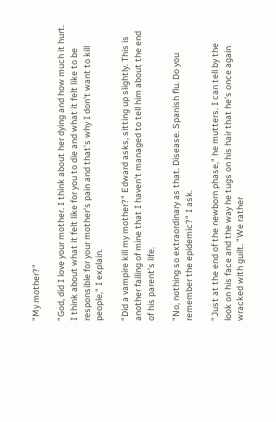"My mother?"

"God, did I love your mother. I think about her dying and how much it hurt. I think about what it felt like for you to die and what it felt like to be responsible for your mother's pain and that's why I don't want to kill people," I explain.

"Did a vampire kill my mother?" Edward asks, sitting up slightly. This is another failing of mine that I haven't managed to tell him about the end of his parent's life.

"No, nothing so extraordinary as that. Disease. Spanish flu. Do you remember the epidemic?" I ask.

"Just at the end of the newborn phase," he mutters. I can tell by the look on his face and the way he tugs on his hair that he's once again wracked with guilt. "We rather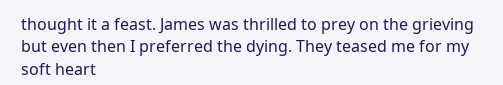thought it a feast. James was thrilled to prey on the grieving but even then I preferred the dying. They teased me for my soft heart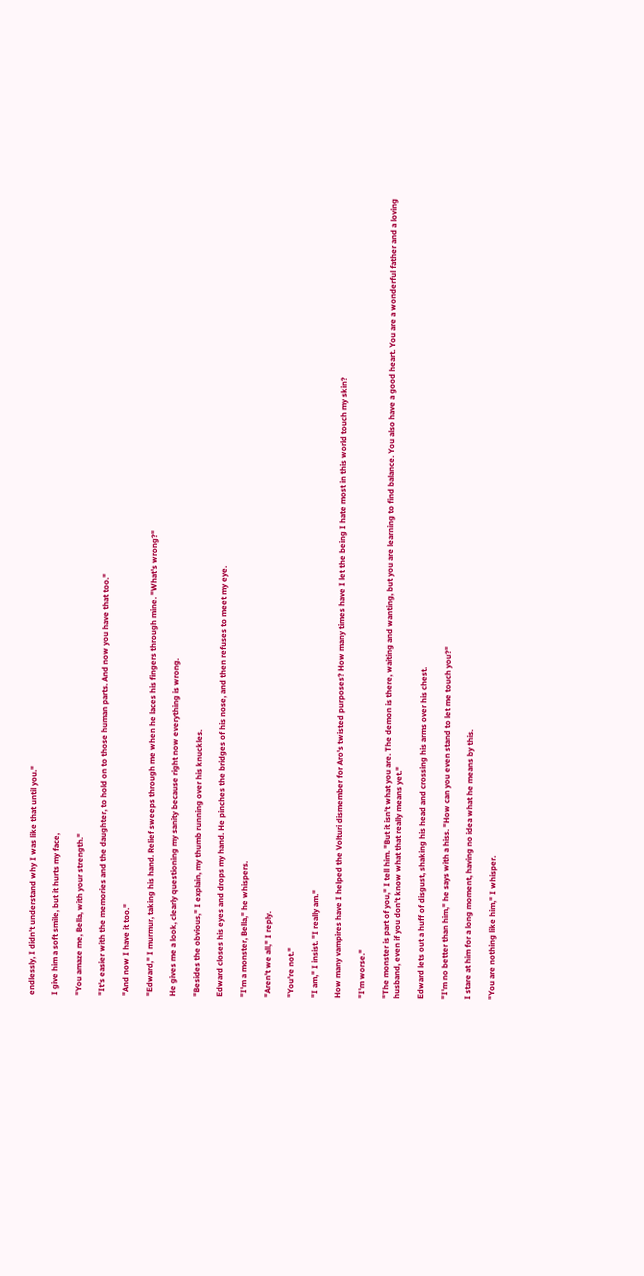endlessly, I didn't understand why I was like that until you."

I give him a soft smile, but it hurts my face,

"You amaze me, Bella, with your strength."

"It's easier with the memories and the daughter, to hold on to those human parts. And now you have that too."

"And now I have it too."

"Edward," I murmur, taking his hand. Relief sweeps through me when he laces his fingers through mine. "What's wrong?"

He gives me a look, clearly questioning my sanity because right now everything is wrong.

"Besides the obvious," I explain, my thumb running over his knuckles.

Edward closes his eyes and drops my hand. He pinches the bridges of his nose, and then refuses to meet my eye.

"I'm a monster, Bella," he whispers.

"Aren't we all," I reply.

"You're not."

"I am," I insist. "I really am."

How many vampires have I helped the Volturi dismember for Aro's twisted purposes? How many times have I let the being I hate most in this world touch my skin?

"I'm worse."

"The monster is part of you," I tell him. "But it isn't what you are. The demon is there, waiting and wanting, but you are learning to find balance. You also have a good heart. You are a wonderful father and a loving husband, even if you don't know what that really means yet."

Edward lets out a huff of disgust, shaking his head and crossing his arms over his chest.

"I'm no better than him," he says with a hiss. "How can you even stand to let me touch you?"

I stare at him for a long moment, having no idea what he means by this.

"You are nothing like him," I whisper.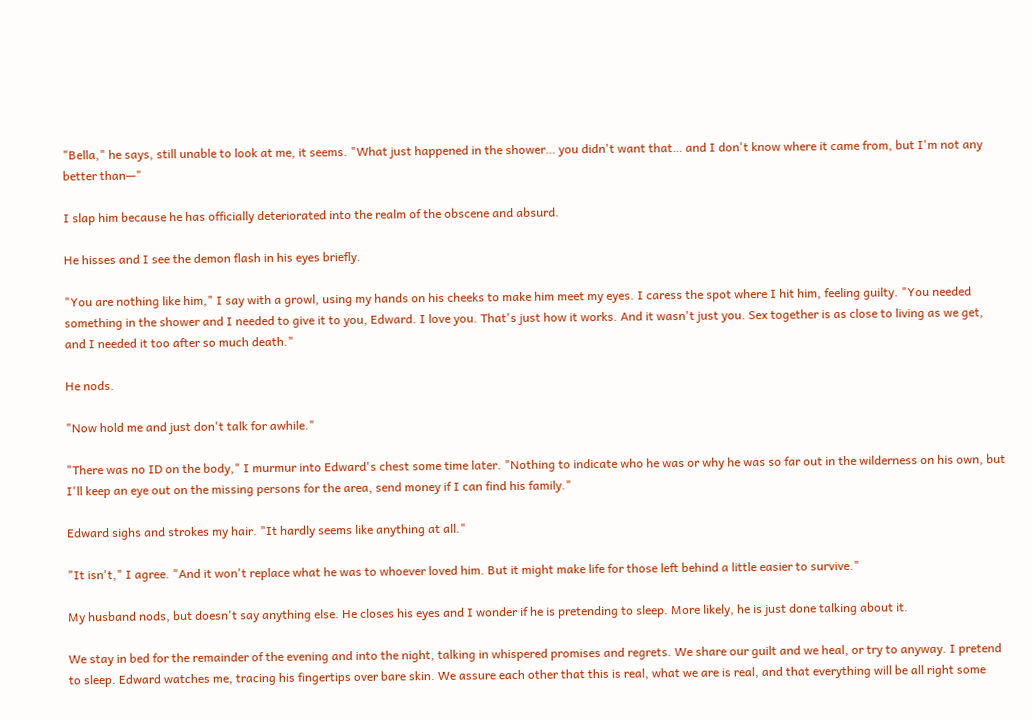"Bella," he says, still unable to look at me, it seems. "What just happened in the shower… you didn't want that… and I don't know where it came from, but I'm not any better than—"

I slap him because he has officially deteriorated into the realm of the obscene and absurd.

He hisses and I see the demon flash in his eyes briefly.

"You are nothing like him," I say with a growl, using my hands on his cheeks to make him meet my eyes. I caress the spot where I hit him, feeling guilty. "You needed something in the shower and I needed to give it to you, Edward. I love you. That's just how it works. And it wasn't just you. Sex together is as close to living as we get, and I needed it too after so much death."

He nods.

"Now hold me and just don't talk for awhile."

"There was no ID on the body," I murmur into Edward's chest some time later. "Nothing to indicate who he was or why he was so far out in the wilderness on his own, but I'll keep an eye out on the missing persons for the area, send money if I can find his family."

Edward sighs and strokes my hair. "It hardly seems like anything at all."

"It isn't," I agree. "And it won't replace what he was to whoever loved him. But it might make life for those left behind a little easier to survive."

My husband nods, but doesn't say anything else. He closes his eyes and I wonder if he is pretending to sleep. More likely, he is just done talking about it.

We stay in bed for the remainder of the evening and into the night, talking in whispered promises and regrets. We share our guilt and we heal, or try to anyway. I pretend to sleep. Edward watches me, tracing his fingertips over bare skin. We assure each other that this is real, what we are is real, and that everything will be all right some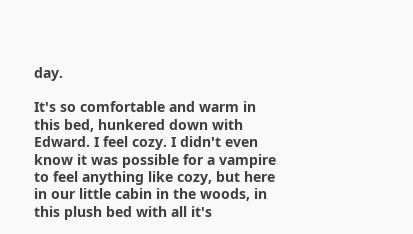day.

It's so comfortable and warm in this bed, hunkered down with Edward. I feel cozy. I didn't even know it was possible for a vampire to feel anything like cozy, but here in our little cabin in the woods, in this plush bed with all it's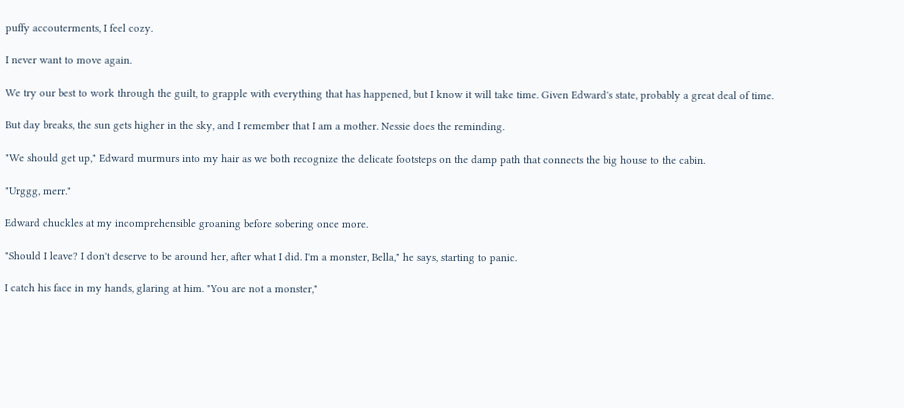puffy accouterments, I feel cozy.

I never want to move again.

We try our best to work through the guilt, to grapple with everything that has happened, but I know it will take time. Given Edward's state, probably a great deal of time.

But day breaks, the sun gets higher in the sky, and I remember that I am a mother. Nessie does the reminding.

"We should get up," Edward murmurs into my hair as we both recognize the delicate footsteps on the damp path that connects the big house to the cabin.

"Urggg, merr."

Edward chuckles at my incomprehensible groaning before sobering once more.

"Should I leave? I don't deserve to be around her, after what I did. I'm a monster, Bella," he says, starting to panic.

I catch his face in my hands, glaring at him. "You are not a monster,"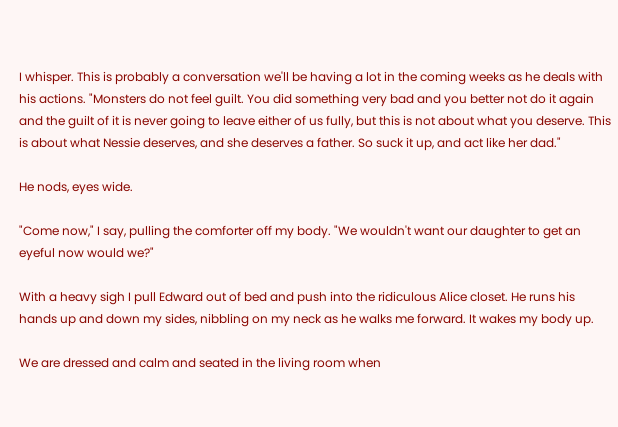I whisper. This is probably a conversation we'll be having a lot in the coming weeks as he deals with his actions. "Monsters do not feel guilt. You did something very bad and you better not do it again and the guilt of it is never going to leave either of us fully, but this is not about what you deserve. This is about what Nessie deserves, and she deserves a father. So suck it up, and act like her dad."

He nods, eyes wide.

"Come now," I say, pulling the comforter off my body. "We wouldn't want our daughter to get an eyeful now would we?"

With a heavy sigh I pull Edward out of bed and push into the ridiculous Alice closet. He runs his hands up and down my sides, nibbling on my neck as he walks me forward. It wakes my body up.

We are dressed and calm and seated in the living room when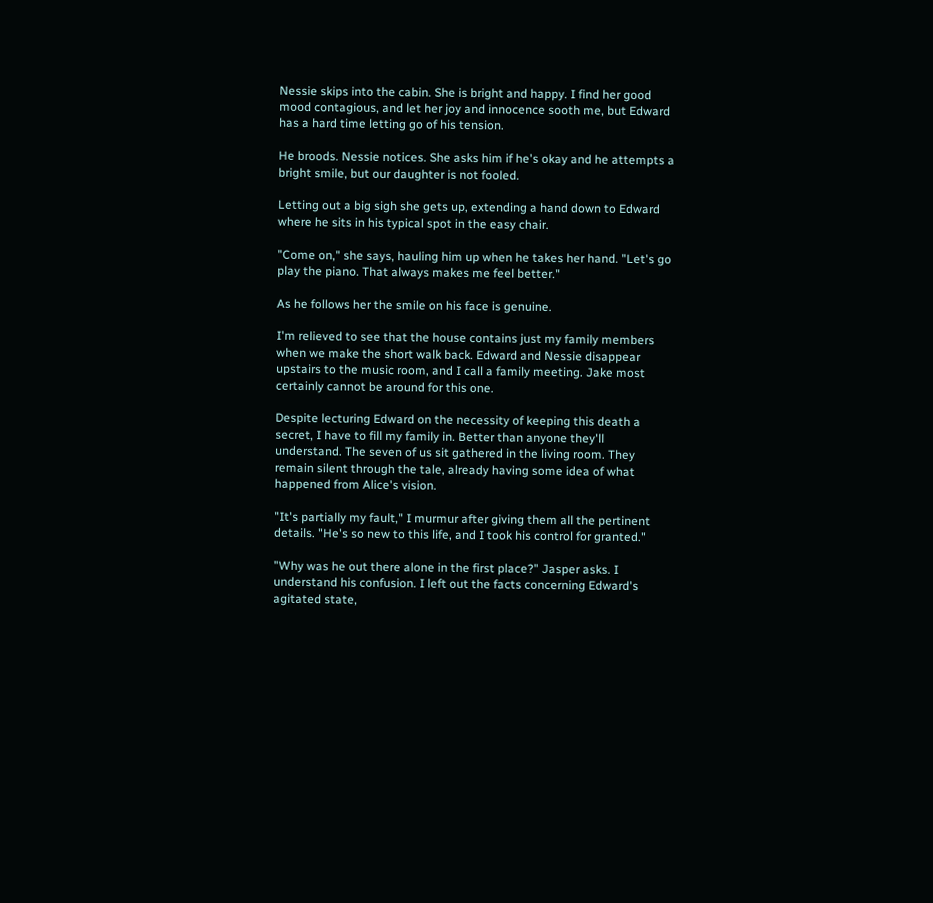Nessie skips into the cabin. She is bright and happy. I find her good mood contagious, and let her joy and innocence sooth me, but Edward has a hard time letting go of his tension.

He broods. Nessie notices. She asks him if he's okay and he attempts a bright smile, but our daughter is not fooled.

Letting out a big sigh she gets up, extending a hand down to Edward where he sits in his typical spot in the easy chair.

"Come on," she says, hauling him up when he takes her hand. "Let's go play the piano. That always makes me feel better."

As he follows her the smile on his face is genuine.

I'm relieved to see that the house contains just my family members when we make the short walk back. Edward and Nessie disappear upstairs to the music room, and I call a family meeting. Jake most certainly cannot be around for this one.

Despite lecturing Edward on the necessity of keeping this death a secret, I have to fill my family in. Better than anyone they'll understand. The seven of us sit gathered in the living room. They remain silent through the tale, already having some idea of what happened from Alice's vision.

"It's partially my fault," I murmur after giving them all the pertinent details. "He's so new to this life, and I took his control for granted."

"Why was he out there alone in the first place?" Jasper asks. I understand his confusion. I left out the facts concerning Edward's agitated state,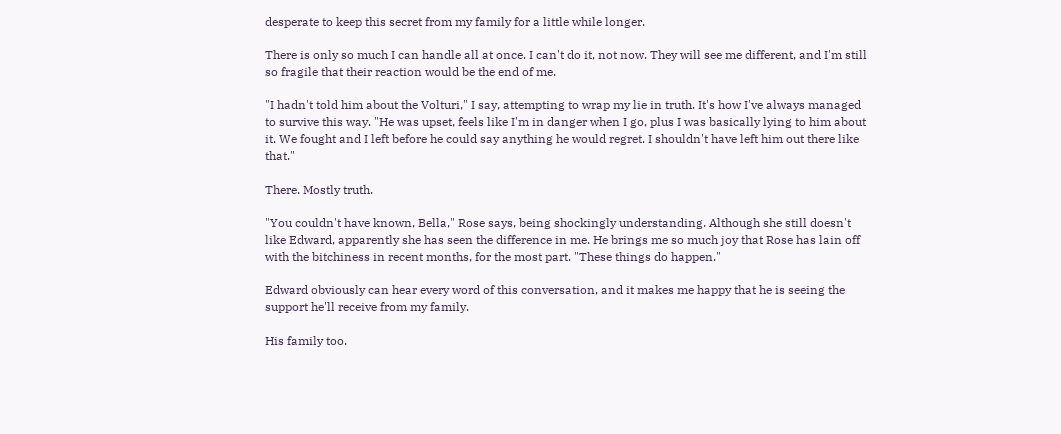desperate to keep this secret from my family for a little while longer.

There is only so much I can handle all at once. I can't do it, not now. They will see me different, and I'm still so fragile that their reaction would be the end of me.

"I hadn't told him about the Volturi," I say, attempting to wrap my lie in truth. It's how I've always managed to survive this way. "He was upset, feels like I'm in danger when I go, plus I was basically lying to him about it. We fought and I left before he could say anything he would regret. I shouldn't have left him out there like that."

There. Mostly truth.

"You couldn't have known, Bella," Rose says, being shockingly understanding. Although she still doesn't like Edward, apparently she has seen the difference in me. He brings me so much joy that Rose has lain off with the bitchiness in recent months, for the most part. "These things do happen."

Edward obviously can hear every word of this conversation, and it makes me happy that he is seeing the support he'll receive from my family.

His family too.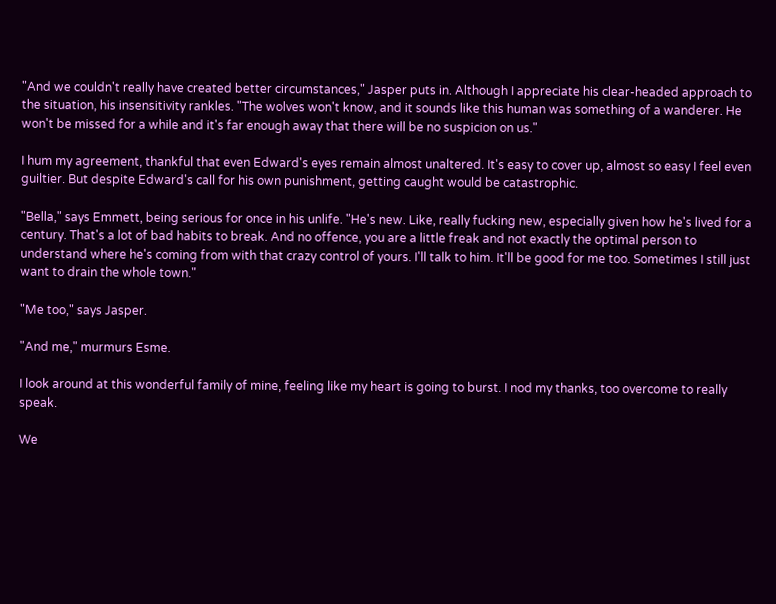"And we couldn't really have created better circumstances," Jasper puts in. Although I appreciate his clear-headed approach to the situation, his insensitivity rankles. "The wolves won't know, and it sounds like this human was something of a wanderer. He won't be missed for a while and it's far enough away that there will be no suspicion on us."

I hum my agreement, thankful that even Edward's eyes remain almost unaltered. It's easy to cover up, almost so easy I feel even guiltier. But despite Edward's call for his own punishment, getting caught would be catastrophic.

"Bella," says Emmett, being serious for once in his unlife. "He's new. Like, really fucking new, especially given how he's lived for a century. That's a lot of bad habits to break. And no offence, you are a little freak and not exactly the optimal person to understand where he's coming from with that crazy control of yours. I'll talk to him. It'll be good for me too. Sometimes I still just want to drain the whole town."

"Me too," says Jasper.

"And me," murmurs Esme.

I look around at this wonderful family of mine, feeling like my heart is going to burst. I nod my thanks, too overcome to really speak.

We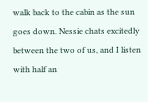walk back to the cabin as the sun goes down. Nessie chats excitedly between the two of us, and I listen with half an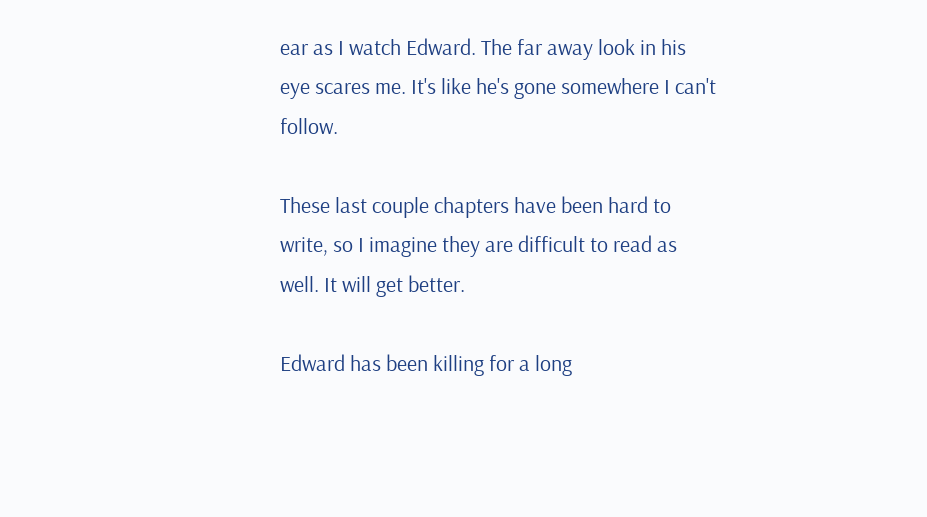ear as I watch Edward. The far away look in his eye scares me. It's like he's gone somewhere I can't follow.

These last couple chapters have been hard to write, so I imagine they are difficult to read as well. It will get better.

Edward has been killing for a long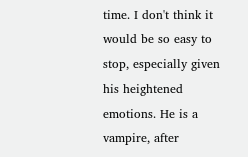time. I don't think it would be so easy to stop, especially given his heightened emotions. He is a vampire, after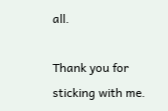all.

Thank you for sticking with me.